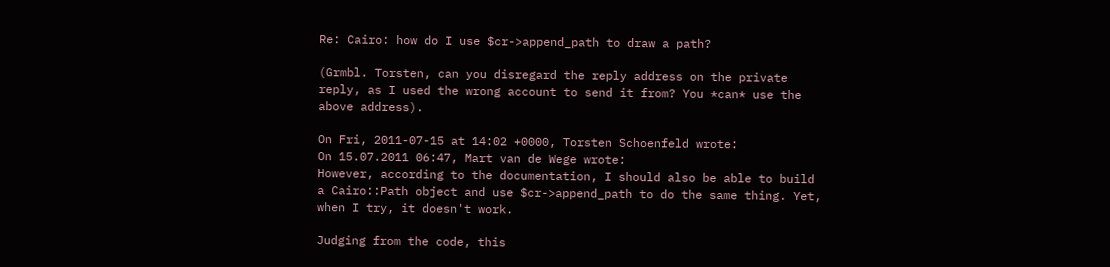Re: Cairo: how do I use $cr->append_path to draw a path?

(Grmbl. Torsten, can you disregard the reply address on the private
reply, as I used the wrong account to send it from? You *can* use the
above address).

On Fri, 2011-07-15 at 14:02 +0000, Torsten Schoenfeld wrote:
On 15.07.2011 06:47, Mart van de Wege wrote:
However, according to the documentation, I should also be able to build
a Cairo::Path object and use $cr->append_path to do the same thing. Yet,
when I try, it doesn't work.

Judging from the code, this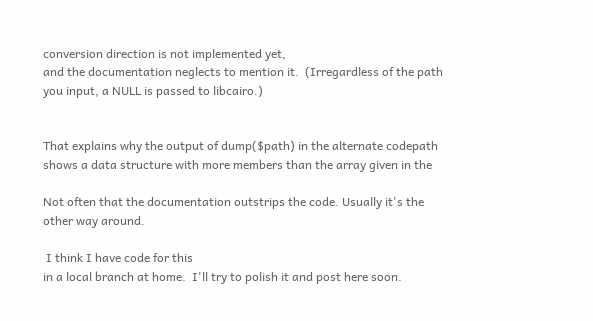conversion direction is not implemented yet,
and the documentation neglects to mention it.  (Irregardless of the path
you input, a NULL is passed to libcairo.)


That explains why the output of dump($path) in the alternate codepath
shows a data structure with more members than the array given in the

Not often that the documentation outstrips the code. Usually it's the
other way around.

 I think I have code for this
in a local branch at home.  I'll try to polish it and post here soon.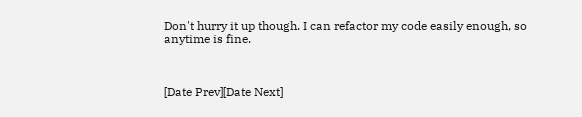Don't hurry it up though. I can refactor my code easily enough, so
anytime is fine.



[Date Prev][Date Next]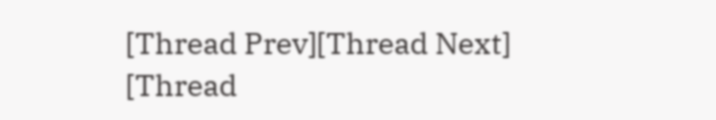[Thread Prev][Thread Next]   [Thread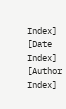Index] [Date Index] [Author Index]